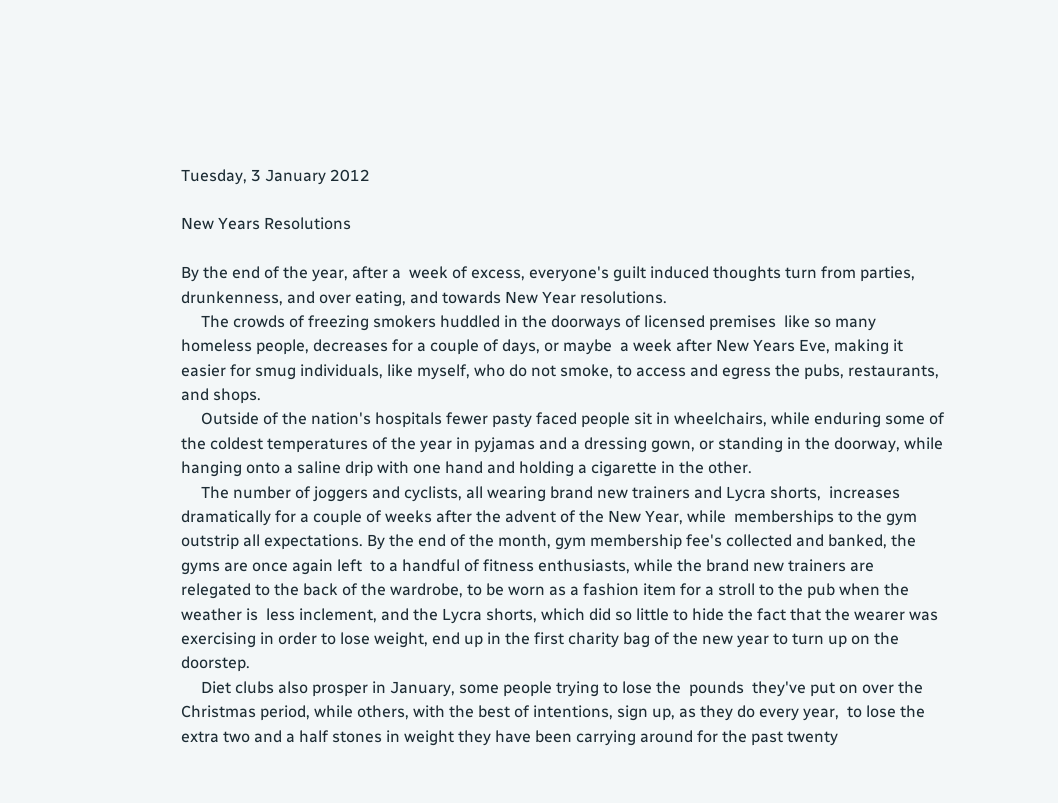Tuesday, 3 January 2012

New Years Resolutions

By the end of the year, after a  week of excess, everyone's guilt induced thoughts turn from parties, drunkenness, and over eating, and towards New Year resolutions.
     The crowds of freezing smokers huddled in the doorways of licensed premises  like so many homeless people, decreases for a couple of days, or maybe  a week after New Years Eve, making it  easier for smug individuals, like myself, who do not smoke, to access and egress the pubs, restaurants, and shops.
     Outside of the nation's hospitals fewer pasty faced people sit in wheelchairs, while enduring some of the coldest temperatures of the year in pyjamas and a dressing gown, or standing in the doorway, while hanging onto a saline drip with one hand and holding a cigarette in the other.
     The number of joggers and cyclists, all wearing brand new trainers and Lycra shorts,  increases dramatically for a couple of weeks after the advent of the New Year, while  memberships to the gym outstrip all expectations. By the end of the month, gym membership fee's collected and banked, the gyms are once again left  to a handful of fitness enthusiasts, while the brand new trainers are relegated to the back of the wardrobe, to be worn as a fashion item for a stroll to the pub when the weather is  less inclement, and the Lycra shorts, which did so little to hide the fact that the wearer was exercising in order to lose weight, end up in the first charity bag of the new year to turn up on the doorstep.
     Diet clubs also prosper in January, some people trying to lose the  pounds  they've put on over the Christmas period, while others, with the best of intentions, sign up, as they do every year,  to lose the extra two and a half stones in weight they have been carrying around for the past twenty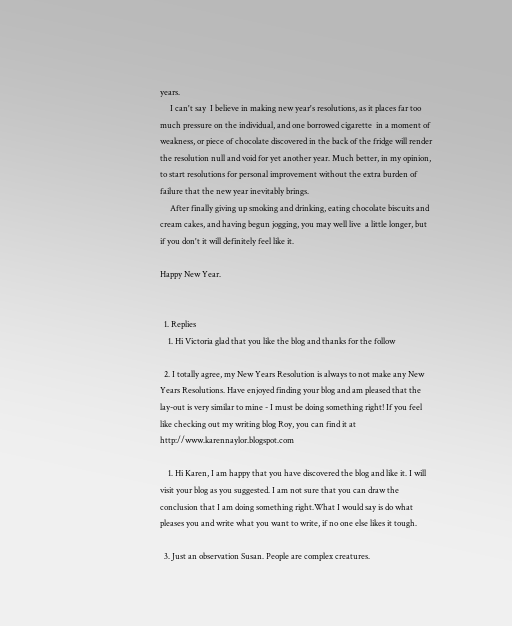years.
     I can't say  I believe in making new year's resolutions, as it places far too much pressure on the individual, and one borrowed cigarette  in a moment of weakness, or piece of chocolate discovered in the back of the fridge will render the resolution null and void for yet another year. Much better, in my opinion, to start resolutions for personal improvement without the extra burden of failure that the new year inevitably brings.
     After finally giving up smoking and drinking, eating chocolate biscuits and cream cakes, and having begun jogging, you may well live  a little longer, but if you don't it will definitely feel like it.

Happy New Year.


  1. Replies
    1. Hi Victoria glad that you like the blog and thanks for the follow

  2. I totally agree, my New Years Resolution is always to not make any New Years Resolutions. Have enjoyed finding your blog and am pleased that the lay-out is very similar to mine - I must be doing something right! If you feel like checking out my writing blog Roy, you can find it at http://www.karennaylor.blogspot.com

    1. Hi Karen, I am happy that you have discovered the blog and like it. I will visit your blog as you suggested. I am not sure that you can draw the conclusion that I am doing something right.What I would say is do what pleases you and write what you want to write, if no one else likes it tough.

  3. Just an observation Susan. People are complex creatures.